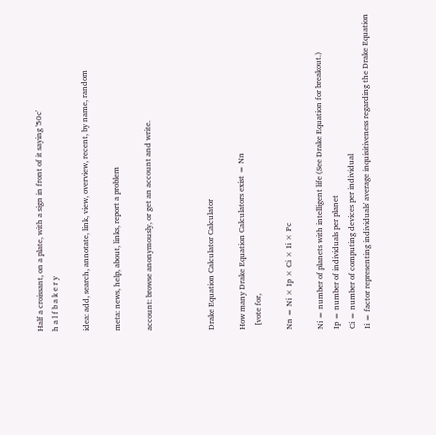Half a croissant, on a plate, with a sign in front of it saying '50c'
h a l f b a k e r y

idea: add, search, annotate, link, view, overview, recent, by name, random

meta: news, help, about, links, report a problem

account: browse anonymously, or get an account and write.



Drake Equation Calculator Calculator

How many Drake Equation Calculators exist = Nn
  [vote for,

Nn = Ni × Ip × Ci × Ii × Pc

Ni = number of planets with intelligent life (See Drake Equation for breakout.)
Ip = number of individuals per planet
Ci = number of computing devices per individual
Ii = factor representing individuals' average inquisitiveness regarding the Drake Equation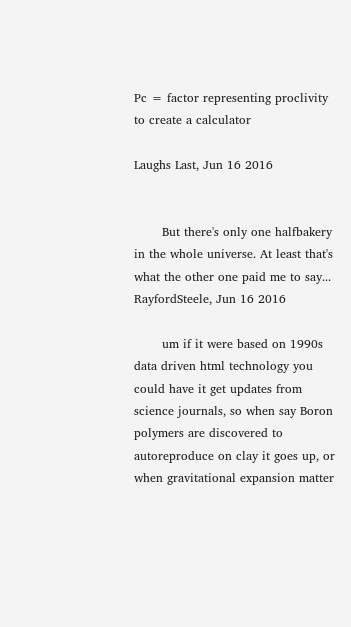Pc = factor representing proclivity to create a calculator

Laughs Last, Jun 16 2016


       But there's only one halfbakery in the whole universe. At least that's what the other one paid me to say...
RayfordSteele, Jun 16 2016

       um if it were based on 1990s data driven html technology you could have it get updates from science journals, so when say Boron polymers are discovered to autoreproduce on clay it goes up, or when gravitational expansion matter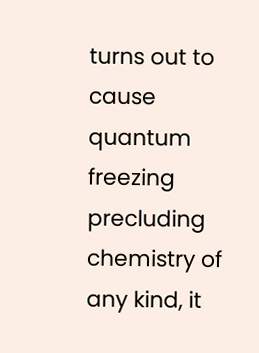turns out to cause quantum freezing precluding chemistry of any kind, it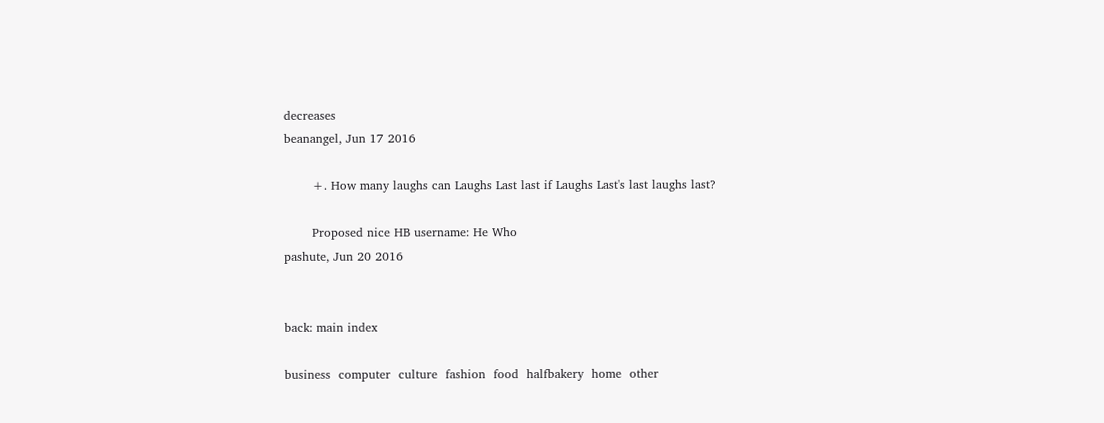decreases
beanangel, Jun 17 2016

       +. How many laughs can Laughs Last last if Laughs Last's last laughs last?

       Proposed nice HB username: He Who
pashute, Jun 20 2016


back: main index

business  computer  culture  fashion  food  halfbakery  home  other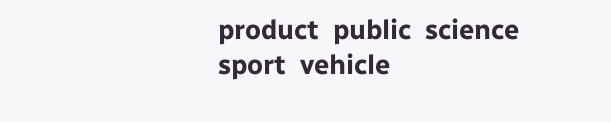product  public  science  sport  vehicle